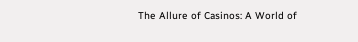The Allure of Casinos: A World of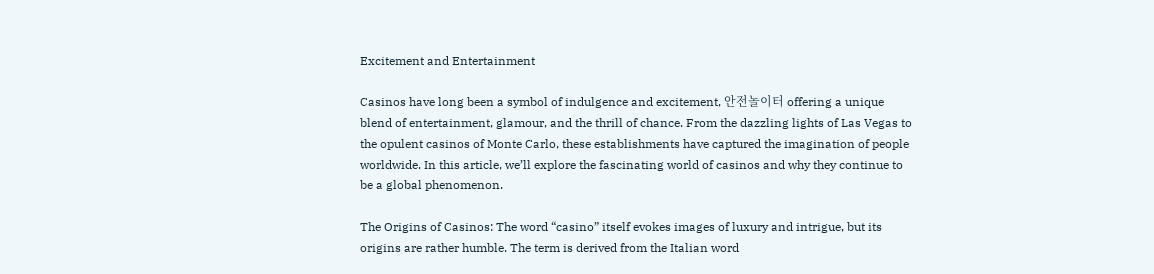Excitement and Entertainment

Casinos have long been a symbol of indulgence and excitement, 안전놀이터 offering a unique blend of entertainment, glamour, and the thrill of chance. From the dazzling lights of Las Vegas to the opulent casinos of Monte Carlo, these establishments have captured the imagination of people worldwide. In this article, we’ll explore the fascinating world of casinos and why they continue to be a global phenomenon.

The Origins of Casinos: The word “casino” itself evokes images of luxury and intrigue, but its origins are rather humble. The term is derived from the Italian word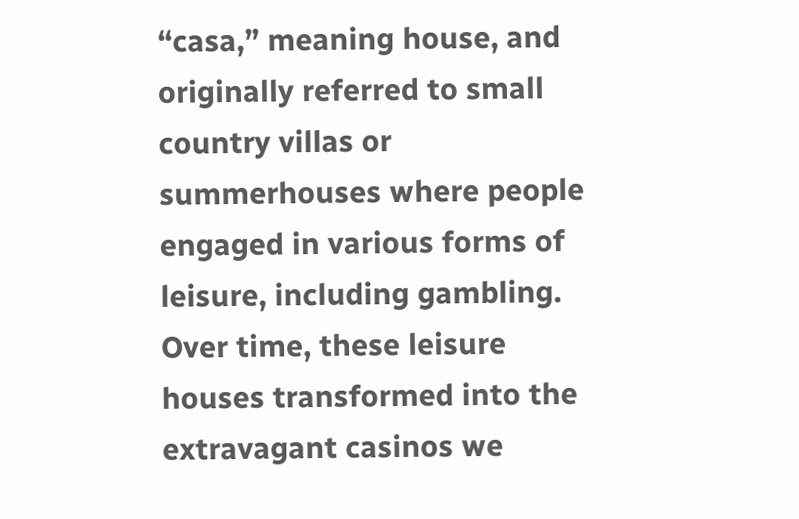“casa,” meaning house, and originally referred to small country villas or summerhouses where people engaged in various forms of leisure, including gambling. Over time, these leisure houses transformed into the extravagant casinos we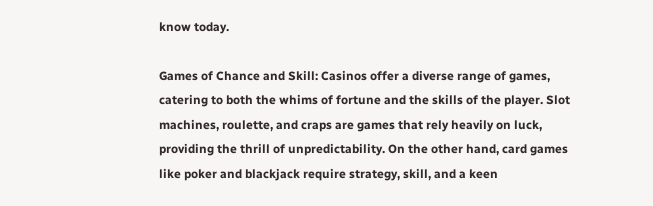know today.

Games of Chance and Skill: Casinos offer a diverse range of games, catering to both the whims of fortune and the skills of the player. Slot machines, roulette, and craps are games that rely heavily on luck, providing the thrill of unpredictability. On the other hand, card games like poker and blackjack require strategy, skill, and a keen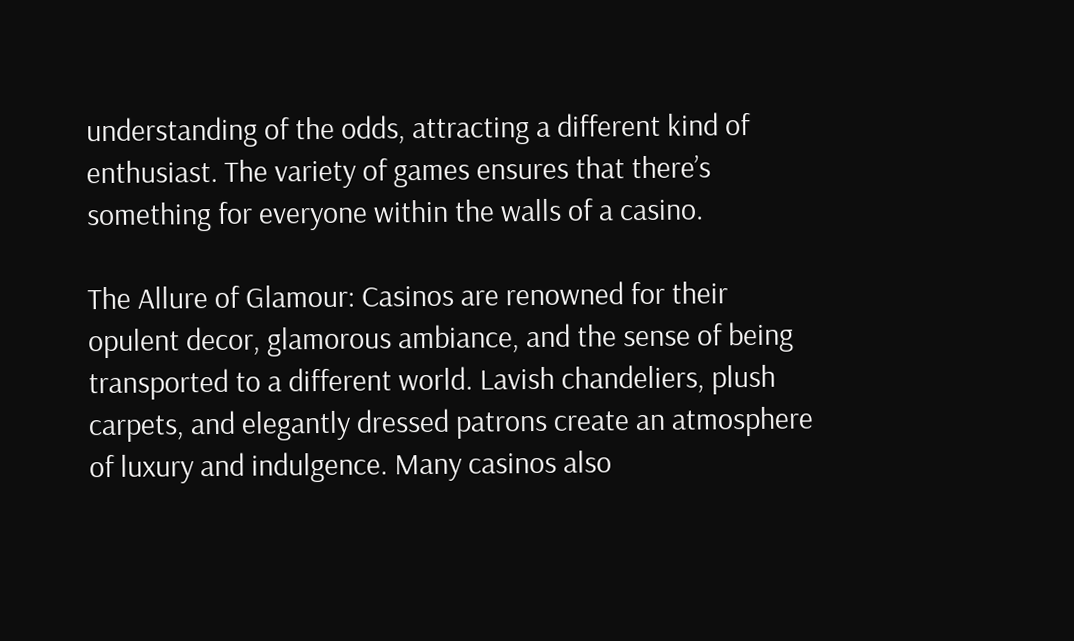understanding of the odds, attracting a different kind of enthusiast. The variety of games ensures that there’s something for everyone within the walls of a casino.

The Allure of Glamour: Casinos are renowned for their opulent decor, glamorous ambiance, and the sense of being transported to a different world. Lavish chandeliers, plush carpets, and elegantly dressed patrons create an atmosphere of luxury and indulgence. Many casinos also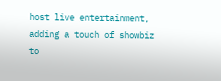host live entertainment, adding a touch of showbiz to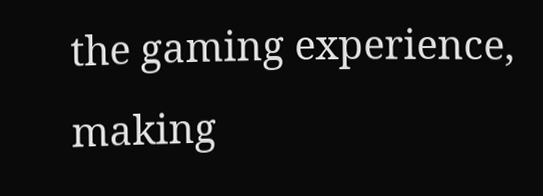the gaming experience, making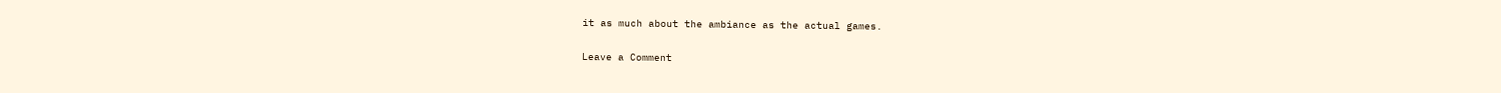it as much about the ambiance as the actual games.

Leave a Comment